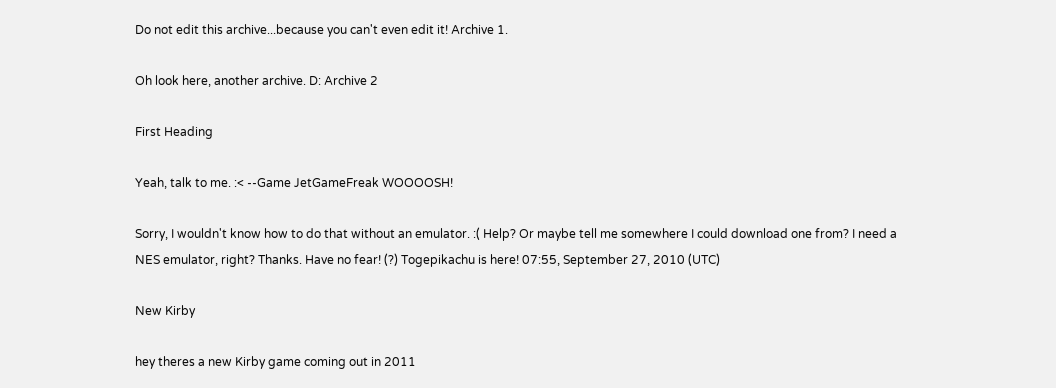Do not edit this archive...because you can't even edit it! Archive 1.

Oh look here, another archive. D: Archive 2

First Heading

Yeah, talk to me. :< --Game JetGameFreak WOOOOSH!

Sorry, I wouldn't know how to do that without an emulator. :( Help? Or maybe tell me somewhere I could download one from? I need a NES emulator, right? Thanks. Have no fear! (?) Togepikachu is here! 07:55, September 27, 2010 (UTC)

New Kirby

hey theres a new Kirby game coming out in 2011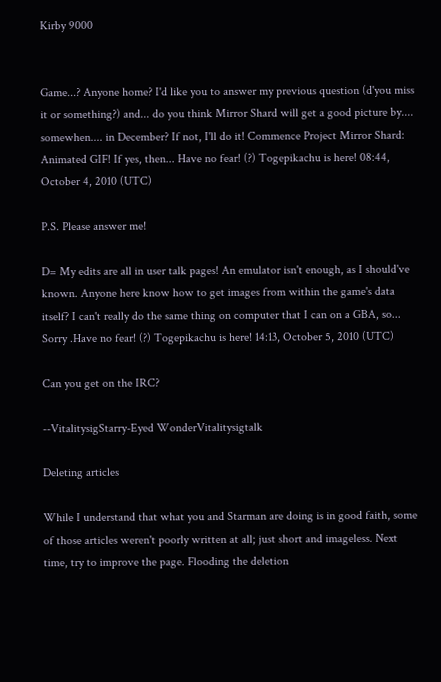Kirby 9000


Game...? Anyone home? I'd like you to answer my previous question (d'you miss it or something?) and... do you think Mirror Shard will get a good picture by.... somewhen.... in December? If not, I'll do it! Commence Project Mirror Shard: Animated GIF! If yes, then... Have no fear! (?) Togepikachu is here! 08:44, October 4, 2010 (UTC)

P.S. Please answer me!

D= My edits are all in user talk pages! An emulator isn't enough, as I should've known. Anyone here know how to get images from within the game's data itself? I can't really do the same thing on computer that I can on a GBA, so... Sorry .Have no fear! (?) Togepikachu is here! 14:13, October 5, 2010 (UTC)

Can you get on the IRC?

--VitalitysigStarry-Eyed WonderVitalitysigtalk

Deleting articles

While I understand that what you and Starman are doing is in good faith, some of those articles weren't poorly written at all; just short and imageless. Next time, try to improve the page. Flooding the deletion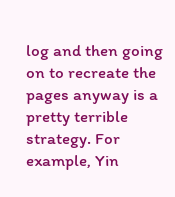log and then going on to recreate the pages anyway is a pretty terrible strategy. For example, Yin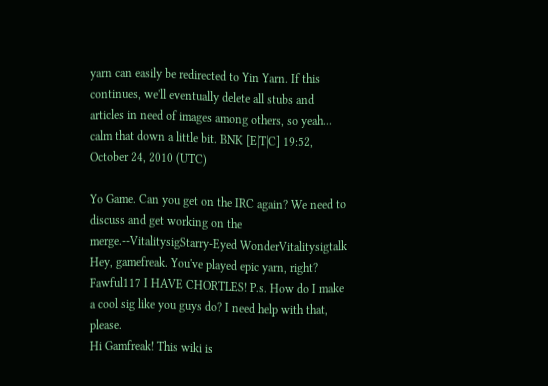yarn can easily be redirected to Yin Yarn. If this continues, we'll eventually delete all stubs and articles in need of images among others, so yeah... calm that down a little bit. BNK [E|T|C] 19:52, October 24, 2010 (UTC)

Yo Game. Can you get on the IRC again? We need to discuss and get working on the merge.--VitalitysigStarry-Eyed WonderVitalitysigtalk
Hey, gamefreak. You've played epic yarn, right? Fawful117 I HAVE CHORTLES! P.s. How do I make a cool sig like you guys do? I need help with that, please.
Hi Gamfreak! This wiki is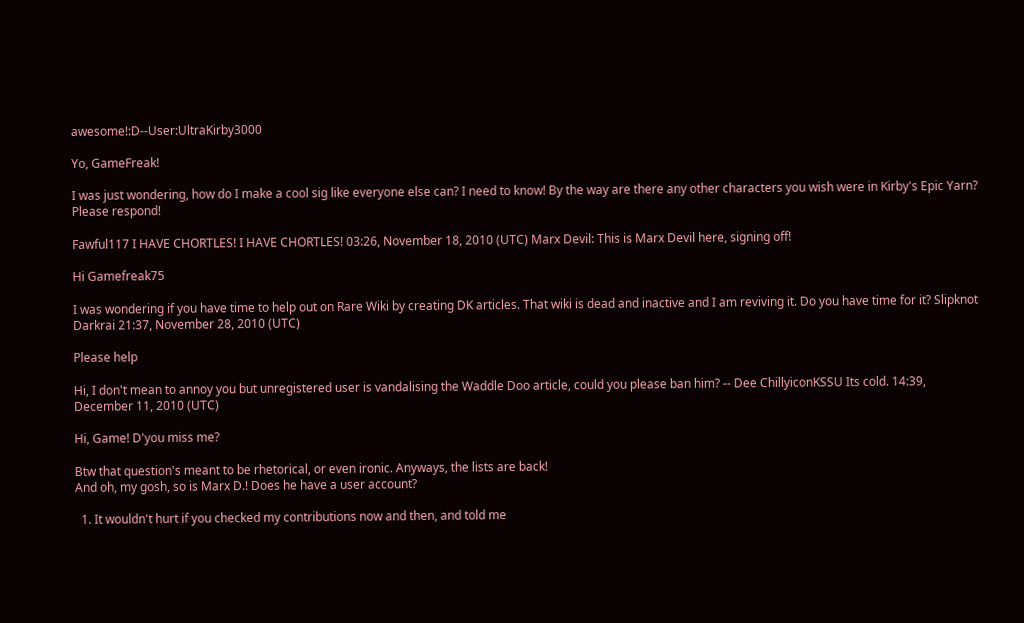awesome!:D--User:UltraKirby3000

Yo, GameFreak!

I was just wondering, how do I make a cool sig like everyone else can? I need to know! By the way are there any other characters you wish were in Kirby's Epic Yarn? Please respond!

Fawful117 I HAVE CHORTLES! I HAVE CHORTLES! 03:26, November 18, 2010 (UTC) Marx Devil: This is Marx Devil here, signing off!

Hi Gamefreak75

I was wondering if you have time to help out on Rare Wiki by creating DK articles. That wiki is dead and inactive and I am reviving it. Do you have time for it? Slipknot Darkrai 21:37, November 28, 2010 (UTC)

Please help

Hi, I don't mean to annoy you but unregistered user is vandalising the Waddle Doo article, could you please ban him? -- Dee ChillyiconKSSU Its cold. 14:39, December 11, 2010 (UTC)

Hi, Game! D'you miss me?

Btw that question's meant to be rhetorical, or even ironic. Anyways, the lists are back!
And oh, my gosh, so is Marx D.! Does he have a user account?

  1. It wouldn't hurt if you checked my contributions now and then, and told me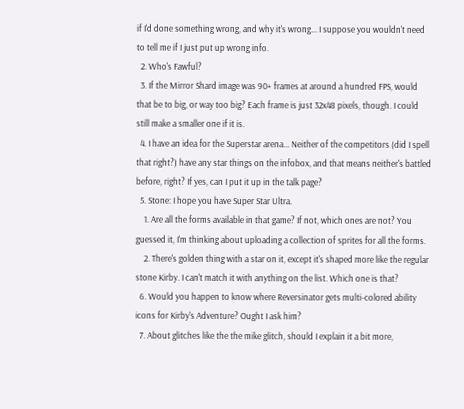if I'd done something wrong, and why it's wrong... I suppose you wouldn't need to tell me if I just put up wrong info.
  2. Who's Fawful?
  3. If the Mirror Shard image was 90+ frames at around a hundred FPS, would that be to big, or way too big? Each frame is just 32x48 pixels, though. I could still make a smaller one if it is.
  4. I have an idea for the Superstar arena... Neither of the competitors (did I spell that right?) have any star things on the infobox, and that means neither's battled before, right? If yes, can I put it up in the talk page?
  5. Stone: I hope you have Super Star Ultra.
    1. Are all the forms available in that game? If not, which ones are not? You guessed it, I'm thinking about uploading a collection of sprites for all the forms.
    2. There's golden thing with a star on it, except it's shaped more like the regular stone Kirby. I can't match it with anything on the list. Which one is that?
  6. Would you happen to know where Reversinator gets multi-colored ability icons for Kirby's Adventure? Ought I ask him?
  7. About glitches like the the mike glitch, should I explain it a bit more,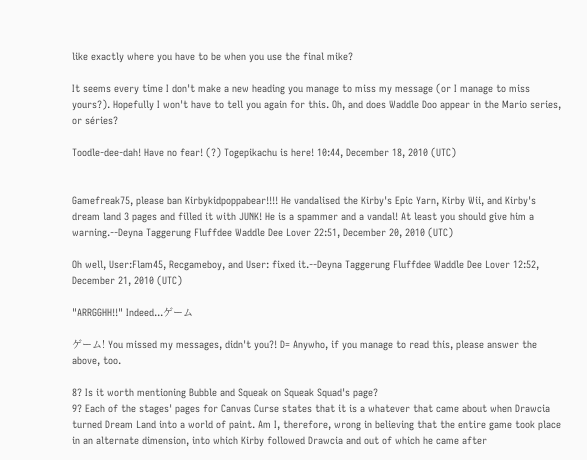like exactly where you have to be when you use the final mike?

It seems every time I don't make a new heading you manage to miss my message (or I manage to miss yours?). Hopefully I won't have to tell you again for this. Oh, and does Waddle Doo appear in the Mario series, or séries?

Toodle-dee-dah! Have no fear! (?) Togepikachu is here! 10:44, December 18, 2010 (UTC)


Gamefreak75, please ban Kirbykidpoppabear!!!! He vandalised the Kirby's Epic Yarn, Kirby Wii, and Kirby's dream land 3 pages and filled it with JUNK! He is a spammer and a vandal! At least you should give him a warning.--Deyna Taggerung Fluffdee Waddle Dee Lover 22:51, December 20, 2010 (UTC)

Oh well, User:Flam45, Recgameboy, and User: fixed it.--Deyna Taggerung Fluffdee Waddle Dee Lover 12:52, December 21, 2010 (UTC)

"ARRGGHH!!" Indeed...ゲーム

ゲーム! You missed my messages, didn't you?! D= Anywho, if you manage to read this, please answer the above, too.

8? Is it worth mentioning Bubble and Squeak on Squeak Squad's page?
9? Each of the stages' pages for Canvas Curse states that it is a whatever that came about when Drawcia turned Dream Land into a world of paint. Am I, therefore, wrong in believing that the entire game took place in an alternate dimension, into which Kirby followed Drawcia and out of which he came after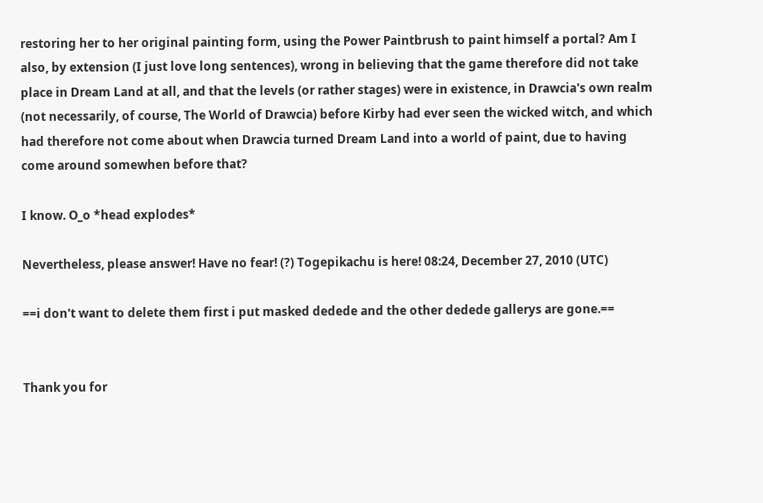restoring her to her original painting form, using the Power Paintbrush to paint himself a portal? Am I also, by extension (I just love long sentences), wrong in believing that the game therefore did not take place in Dream Land at all, and that the levels (or rather stages) were in existence, in Drawcia's own realm (not necessarily, of course, The World of Drawcia) before Kirby had ever seen the wicked witch, and which had therefore not come about when Drawcia turned Dream Land into a world of paint, due to having come around somewhen before that?

I know. O_o *head explodes*

Nevertheless, please answer! Have no fear! (?) Togepikachu is here! 08:24, December 27, 2010 (UTC)

==i don't want to delete them first i put masked dedede and the other dedede gallerys are gone.==


Thank you for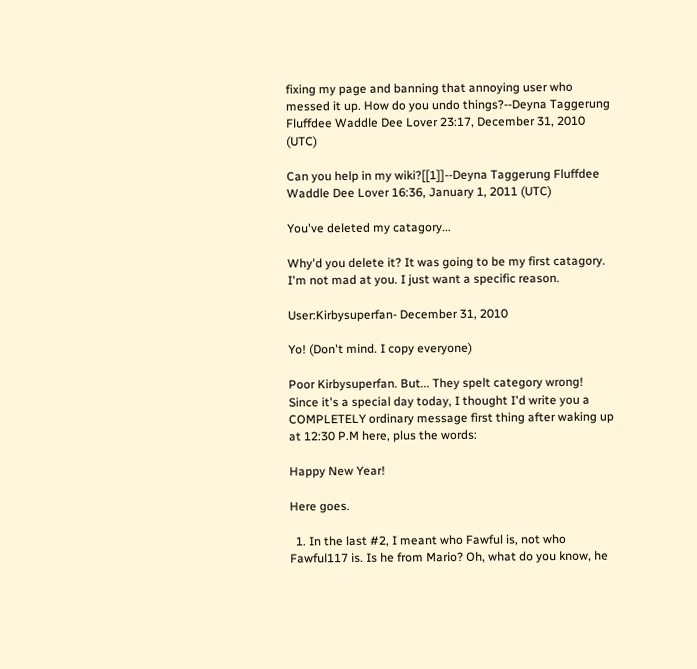fixing my page and banning that annoying user who messed it up. How do you undo things?--Deyna Taggerung Fluffdee Waddle Dee Lover 23:17, December 31, 2010 (UTC)

Can you help in my wiki?[[1]]--Deyna Taggerung Fluffdee Waddle Dee Lover 16:36, January 1, 2011 (UTC)

You've deleted my catagory...

Why'd you delete it? It was going to be my first catagory. I'm not mad at you. I just want a specific reason.

User:Kirbysuperfan- December 31, 2010

Yo! (Don't mind. I copy everyone)

Poor Kirbysuperfan. But... They spelt category wrong! Since it's a special day today, I thought I'd write you a COMPLETELY ordinary message first thing after waking up at 12:30 P.M here, plus the words:

Happy New Year!

Here goes.

  1. In the last #2, I meant who Fawful is, not who Fawful117 is. Is he from Mario? Oh, what do you know, he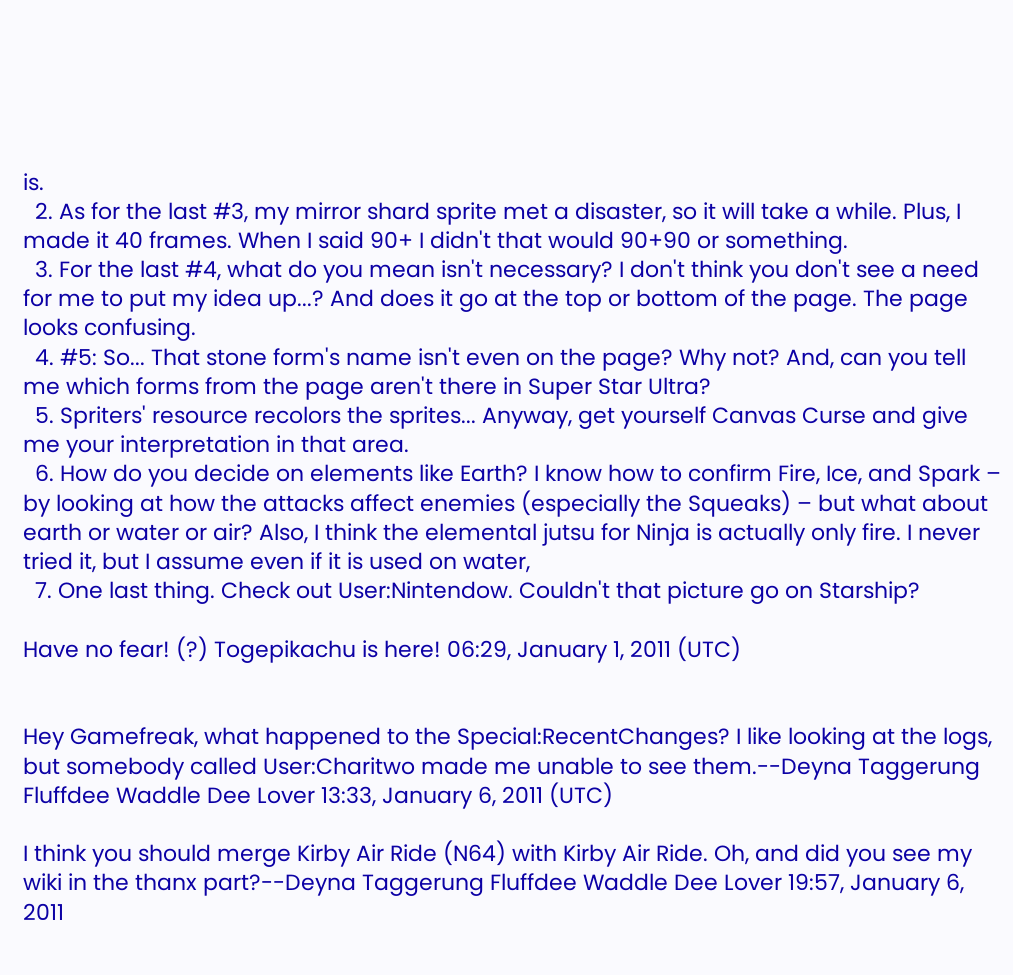is.
  2. As for the last #3, my mirror shard sprite met a disaster, so it will take a while. Plus, I made it 40 frames. When I said 90+ I didn't that would 90+90 or something.
  3. For the last #4, what do you mean isn't necessary? I don't think you don't see a need for me to put my idea up...? And does it go at the top or bottom of the page. The page looks confusing.
  4. #5: So... That stone form's name isn't even on the page? Why not? And, can you tell me which forms from the page aren't there in Super Star Ultra?
  5. Spriters' resource recolors the sprites... Anyway, get yourself Canvas Curse and give me your interpretation in that area.
  6. How do you decide on elements like Earth? I know how to confirm Fire, Ice, and Spark – by looking at how the attacks affect enemies (especially the Squeaks) – but what about earth or water or air? Also, I think the elemental jutsu for Ninja is actually only fire. I never tried it, but I assume even if it is used on water,
  7. One last thing. Check out User:Nintendow. Couldn't that picture go on Starship?

Have no fear! (?) Togepikachu is here! 06:29, January 1, 2011 (UTC)


Hey Gamefreak, what happened to the Special:RecentChanges? I like looking at the logs, but somebody called User:Charitwo made me unable to see them.--Deyna Taggerung Fluffdee Waddle Dee Lover 13:33, January 6, 2011 (UTC)

I think you should merge Kirby Air Ride (N64) with Kirby Air Ride. Oh, and did you see my wiki in the thanx part?--Deyna Taggerung Fluffdee Waddle Dee Lover 19:57, January 6, 2011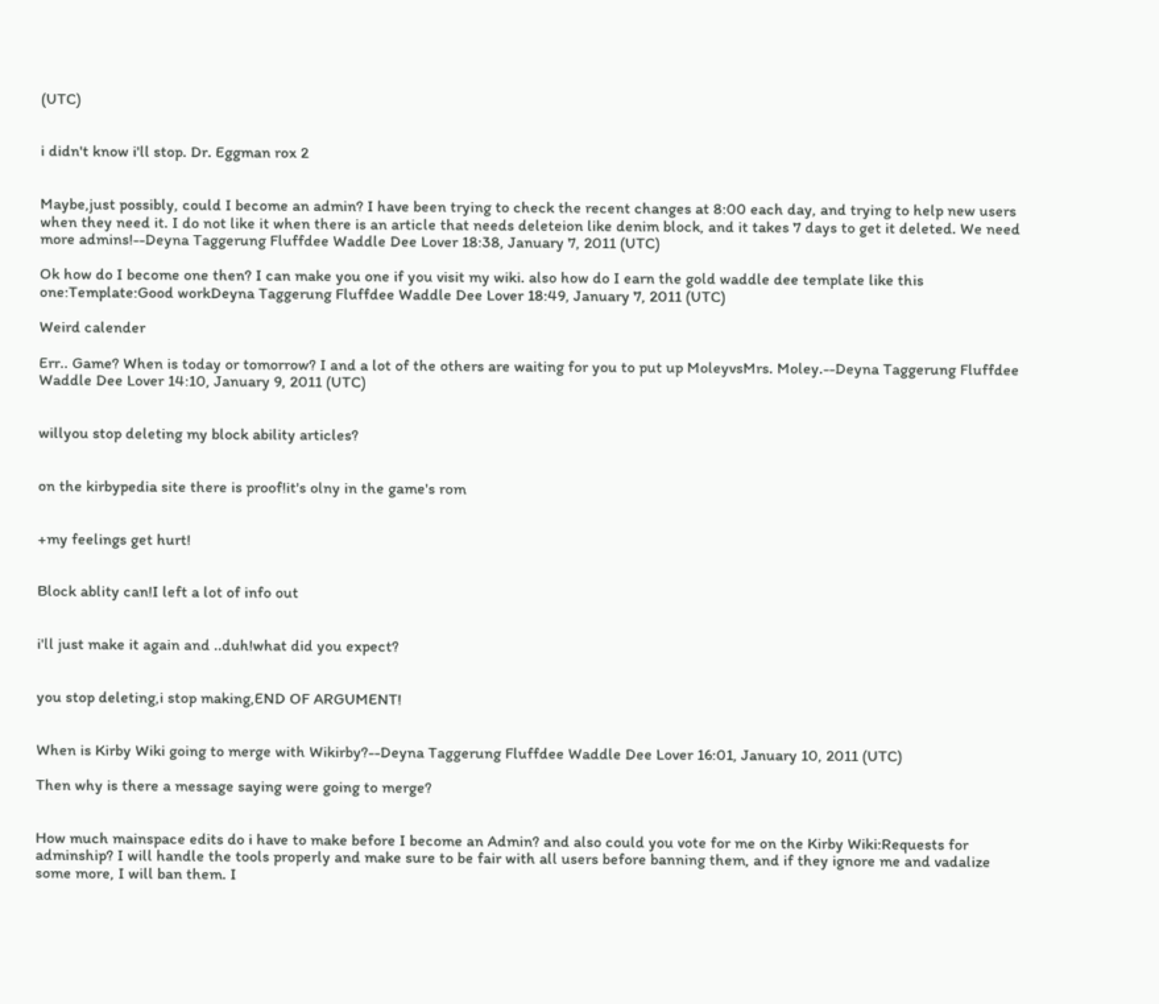(UTC)


i didn't know i'll stop. Dr. Eggman rox 2


Maybe,just possibly, could I become an admin? I have been trying to check the recent changes at 8:00 each day, and trying to help new users when they need it. I do not like it when there is an article that needs deleteion like denim block, and it takes 7 days to get it deleted. We need more admins!--Deyna Taggerung Fluffdee Waddle Dee Lover 18:38, January 7, 2011 (UTC)

Ok how do I become one then? I can make you one if you visit my wiki. also how do I earn the gold waddle dee template like this one:Template:Good workDeyna Taggerung Fluffdee Waddle Dee Lover 18:49, January 7, 2011 (UTC)

Weird calender

Err.. Game? When is today or tomorrow? I and a lot of the others are waiting for you to put up MoleyvsMrs. Moley.--Deyna Taggerung Fluffdee Waddle Dee Lover 14:10, January 9, 2011 (UTC)


willyou stop deleting my block ability articles?


on the kirbypedia site there is proof!it's olny in the game's rom


+my feelings get hurt!


Block ablity can!I left a lot of info out


i'll just make it again and ..duh!what did you expect?


you stop deleting,i stop making,END OF ARGUMENT!


When is Kirby Wiki going to merge with Wikirby?--Deyna Taggerung Fluffdee Waddle Dee Lover 16:01, January 10, 2011 (UTC)

Then why is there a message saying were going to merge?


How much mainspace edits do i have to make before I become an Admin? and also could you vote for me on the Kirby Wiki:Requests for adminship? I will handle the tools properly and make sure to be fair with all users before banning them, and if they ignore me and vadalize some more, I will ban them. I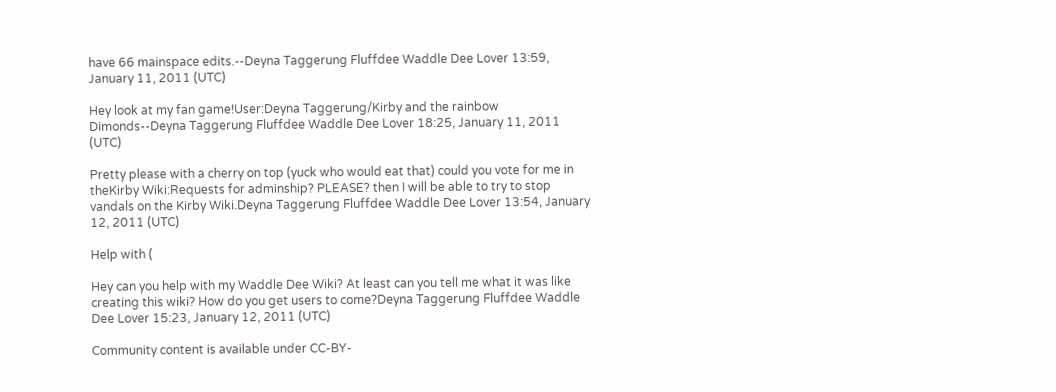have 66 mainspace edits.--Deyna Taggerung Fluffdee Waddle Dee Lover 13:59, January 11, 2011 (UTC)

Hey look at my fan game!User:Deyna Taggerung/Kirby and the rainbow Dimonds--Deyna Taggerung Fluffdee Waddle Dee Lover 18:25, January 11, 2011 (UTC)

Pretty please with a cherry on top (yuck who would eat that) could you vote for me in theKirby Wiki:Requests for adminship? PLEASE? then I will be able to try to stop vandals on the Kirby Wiki.Deyna Taggerung Fluffdee Waddle Dee Lover 13:54, January 12, 2011 (UTC)

Help with (

Hey can you help with my Waddle Dee Wiki? At least can you tell me what it was like creating this wiki? How do you get users to come?Deyna Taggerung Fluffdee Waddle Dee Lover 15:23, January 12, 2011 (UTC)

Community content is available under CC-BY-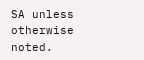SA unless otherwise noted.